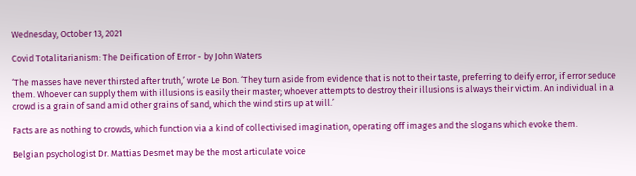Wednesday, October 13, 2021

Covid Totalitarianism: The Deification of Error - by John Waters

‘The masses have never thirsted after truth,’ wrote Le Bon. ‘They turn aside from evidence that is not to their taste, preferring to deify error, if error seduce them. Whoever can supply them with illusions is easily their master; whoever attempts to destroy their illusions is always their victim. An individual in a crowd is a grain of sand amid other grains of sand, which the wind stirs up at will.’

Facts are as nothing to crowds, which function via a kind of collectivised imagination, operating off images and the slogans which evoke them.

Belgian psychologist Dr. Mattias Desmet may be the most articulate voice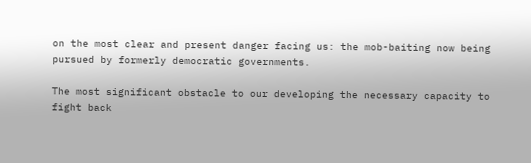on the most clear and present danger facing us: the mob-baiting now being pursued by formerly democratic governments.

The most significant obstacle to our developing the necessary capacity to fight back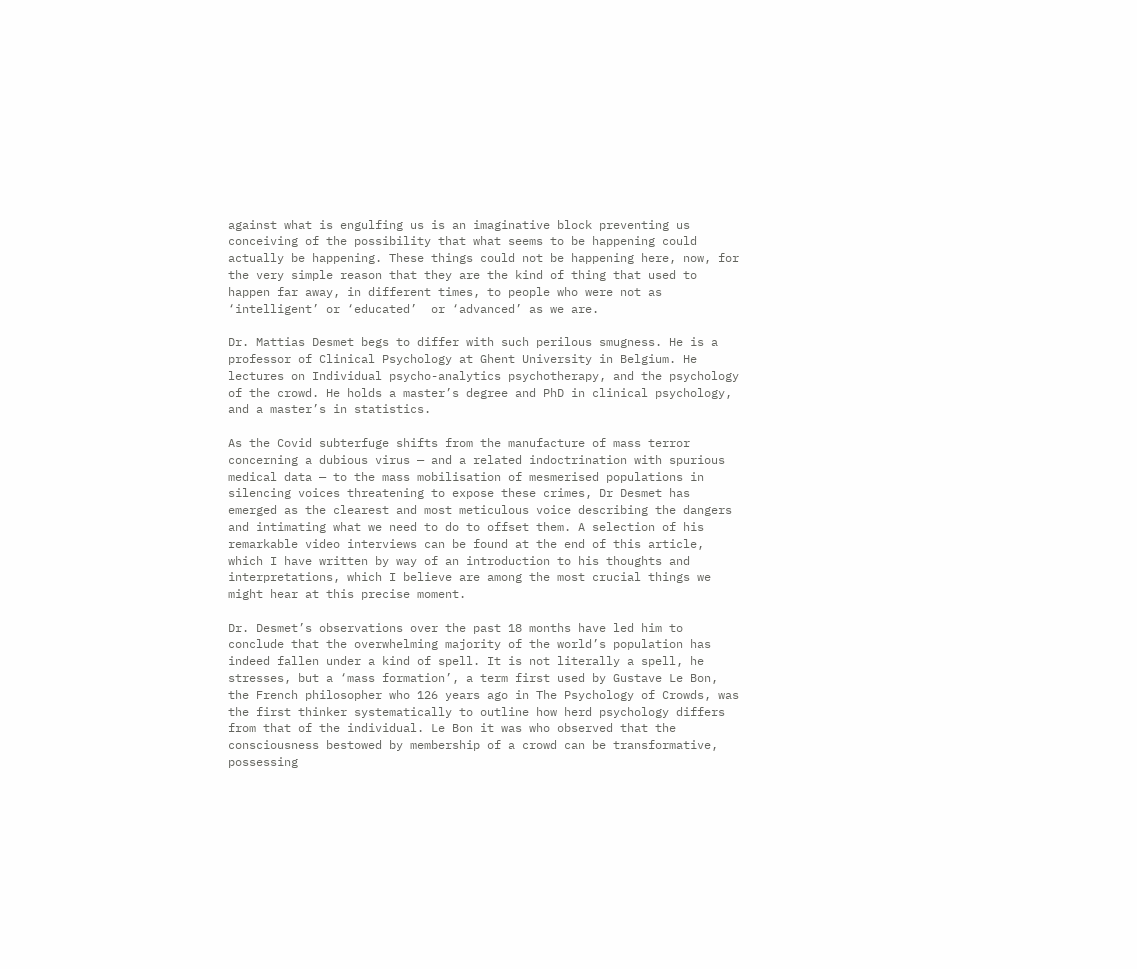against what is engulfing us is an imaginative block preventing us conceiving of the possibility that what seems to be happening could actually be happening. These things could not be happening here, now, for the very simple reason that they are the kind of thing that used to happen far away, in different times, to people who were not as ‘intelligent’ or ‘educated’  or ‘advanced’ as we are.

Dr. Mattias Desmet begs to differ with such perilous smugness. He is a professor of Clinical Psychology at Ghent University in Belgium. He lectures on Individual psycho-analytics psychotherapy, and the psychology of the crowd. He holds a master’s degree and PhD in clinical psychology, and a master’s in statistics.

As the Covid subterfuge shifts from the manufacture of mass terror concerning a dubious virus — and a related indoctrination with spurious medical data — to the mass mobilisation of mesmerised populations in silencing voices threatening to expose these crimes, Dr Desmet has emerged as the clearest and most meticulous voice describing the dangers and intimating what we need to do to offset them. A selection of his remarkable video interviews can be found at the end of this article, which I have written by way of an introduction to his thoughts and interpretations, which I believe are among the most crucial things we might hear at this precise moment.

Dr. Desmet’s observations over the past 18 months have led him to conclude that the overwhelming majority of the world’s population has indeed fallen under a kind of spell. It is not literally a spell, he stresses, but a ‘mass formation’, a term first used by Gustave Le Bon, the French philosopher who 126 years ago in The Psychology of Crowds, was the first thinker systematically to outline how herd psychology differs from that of the individual. Le Bon it was who observed that the consciousness bestowed by membership of a crowd can be transformative, possessing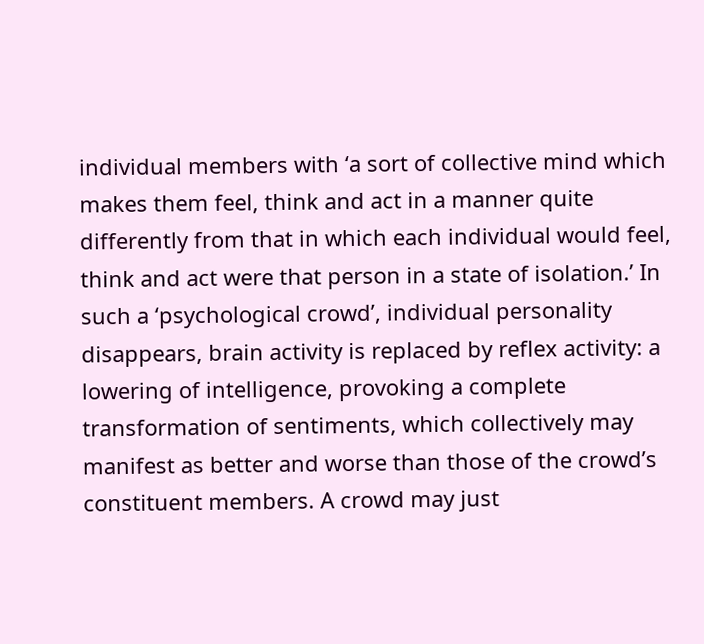individual members with ‘a sort of collective mind which makes them feel, think and act in a manner quite differently from that in which each individual would feel, think and act were that person in a state of isolation.’ In such a ‘psychological crowd’, individual personality disappears, brain activity is replaced by reflex activity: a lowering of intelligence, provoking a complete transformation of sentiments, which collectively may manifest as better and worse than those of the crowd’s constituent members. A crowd may just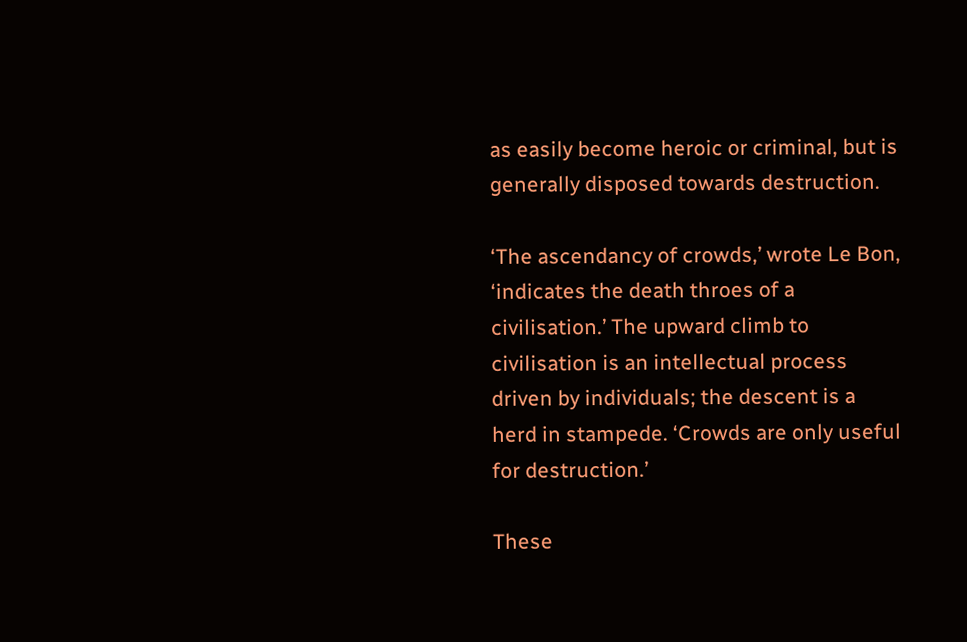as easily become heroic or criminal, but is generally disposed towards destruction.

‘The ascendancy of crowds,’ wrote Le Bon, ‘indicates the death throes of a civilisation.’ The upward climb to civilisation is an intellectual process driven by individuals; the descent is a herd in stampede. ‘Crowds are only useful for destruction.’

These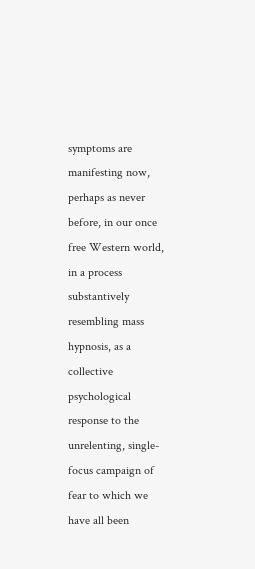symptoms are manifesting now, perhaps as never before, in our once free Western world, in a process substantively resembling mass hypnosis, as a collective psychological response to the unrelenting, single-focus campaign of fear to which we have all been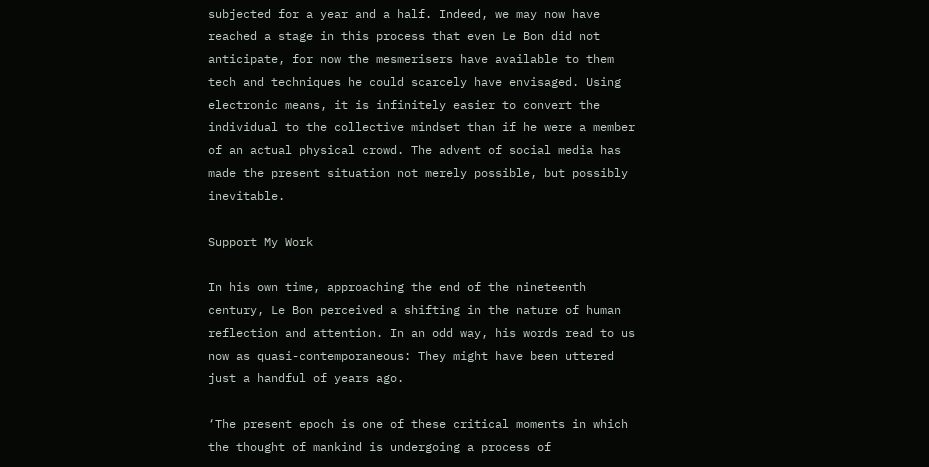subjected for a year and a half. Indeed, we may now have reached a stage in this process that even Le Bon did not anticipate, for now the mesmerisers have available to them tech and techniques he could scarcely have envisaged. Using electronic means, it is infinitely easier to convert the individual to the collective mindset than if he were a member of an actual physical crowd. The advent of social media has made the present situation not merely possible, but possibly inevitable.

Support My Work

In his own time, approaching the end of the nineteenth century, Le Bon perceived a shifting in the nature of human reflection and attention. In an odd way, his words read to us now as quasi-contemporaneous: They might have been uttered just a handful of years ago.

‘The present epoch is one of these critical moments in which the thought of mankind is undergoing a process of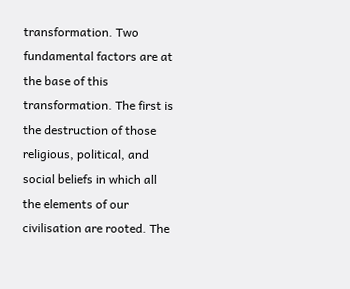transformation. Two fundamental factors are at the base of this transformation. The first is the destruction of those religious, political, and social beliefs in which all the elements of our civilisation are rooted. The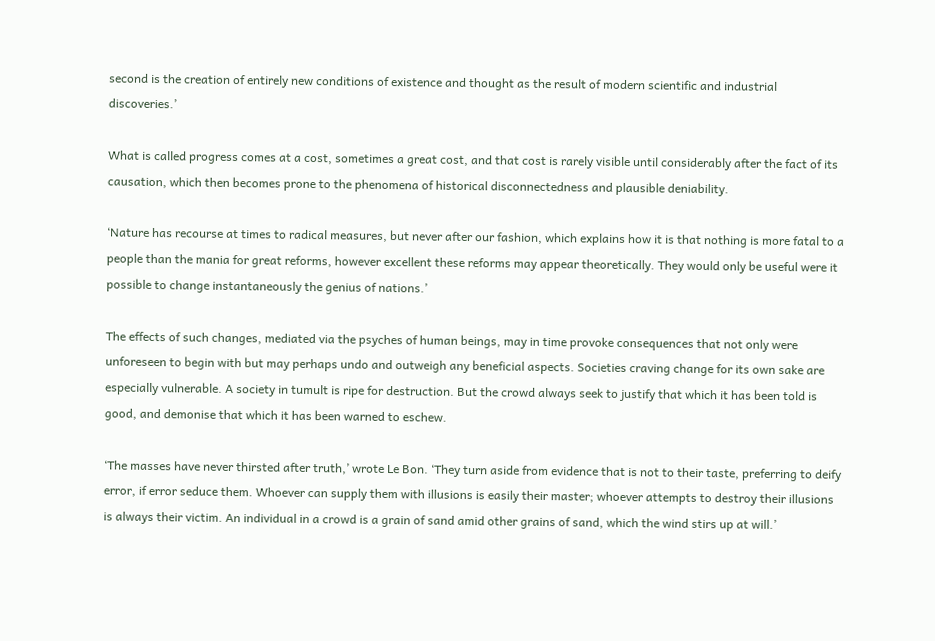second is the creation of entirely new conditions of existence and thought as the result of modern scientific and industrial discoveries.’

What is called progress comes at a cost, sometimes a great cost, and that cost is rarely visible until considerably after the fact of its causation, which then becomes prone to the phenomena of historical disconnectedness and plausible deniability.

‘Nature has recourse at times to radical measures, but never after our fashion, which explains how it is that nothing is more fatal to a people than the mania for great reforms, however excellent these reforms may appear theoretically. They would only be useful were it possible to change instantaneously the genius of nations.’

The effects of such changes, mediated via the psyches of human beings, may in time provoke consequences that not only were unforeseen to begin with but may perhaps undo and outweigh any beneficial aspects. Societies craving change for its own sake are especially vulnerable. A society in tumult is ripe for destruction. But the crowd always seek to justify that which it has been told is good, and demonise that which it has been warned to eschew.

‘The masses have never thirsted after truth,’ wrote Le Bon. ‘They turn aside from evidence that is not to their taste, preferring to deify error, if error seduce them. Whoever can supply them with illusions is easily their master; whoever attempts to destroy their illusions is always their victim. An individual in a crowd is a grain of sand amid other grains of sand, which the wind stirs up at will.’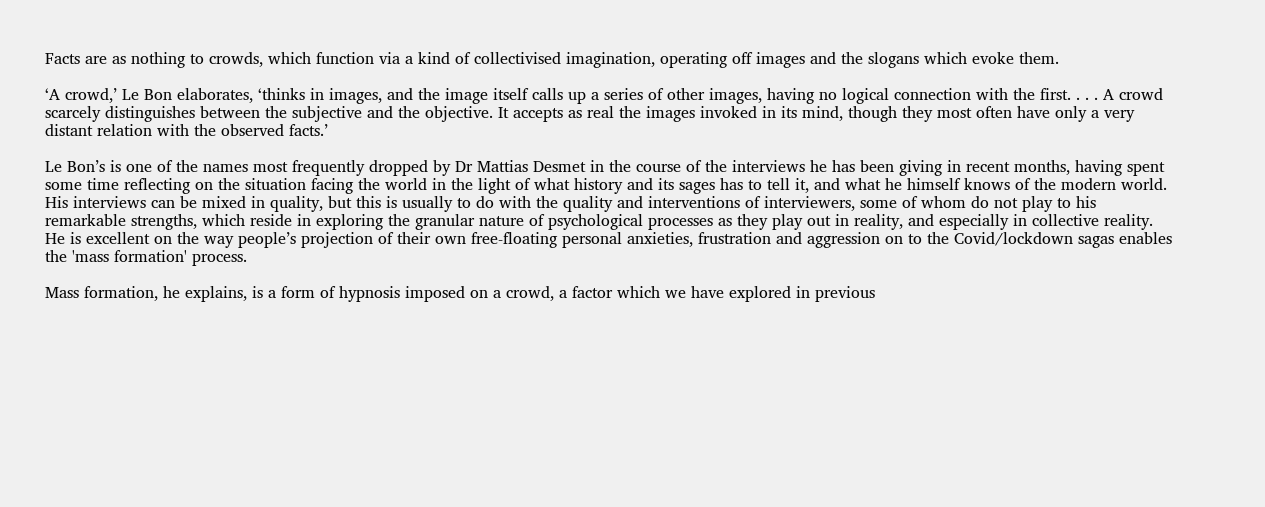Facts are as nothing to crowds, which function via a kind of collectivised imagination, operating off images and the slogans which evoke them.

‘A crowd,’ Le Bon elaborates, ‘thinks in images, and the image itself calls up a series of other images, having no logical connection with the first. . . . A crowd scarcely distinguishes between the subjective and the objective. It accepts as real the images invoked in its mind, though they most often have only a very distant relation with the observed facts.’

Le Bon’s is one of the names most frequently dropped by Dr Mattias Desmet in the course of the interviews he has been giving in recent months, having spent some time reflecting on the situation facing the world in the light of what history and its sages has to tell it, and what he himself knows of the modern world.  His interviews can be mixed in quality, but this is usually to do with the quality and interventions of interviewers, some of whom do not play to his remarkable strengths, which reside in exploring the granular nature of psychological processes as they play out in reality, and especially in collective reality. He is excellent on the way people’s projection of their own free-floating personal anxieties, frustration and aggression on to the Covid/lockdown sagas enables the 'mass formation' process.

Mass formation, he explains, is a form of hypnosis imposed on a crowd, a factor which we have explored in previous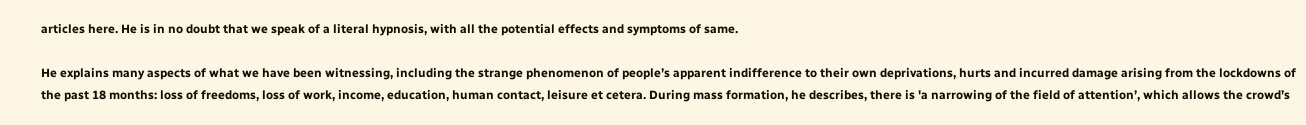articles here. He is in no doubt that we speak of a literal hypnosis, with all the potential effects and symptoms of same.

He explains many aspects of what we have been witnessing, including the strange phenomenon of people’s apparent indifference to their own deprivations, hurts and incurred damage arising from the lockdowns of the past 18 months: loss of freedoms, loss of work, income, education, human contact, leisure et cetera. During mass formation, he describes, there is 'a narrowing of the field of attention’, which allows the crowd’s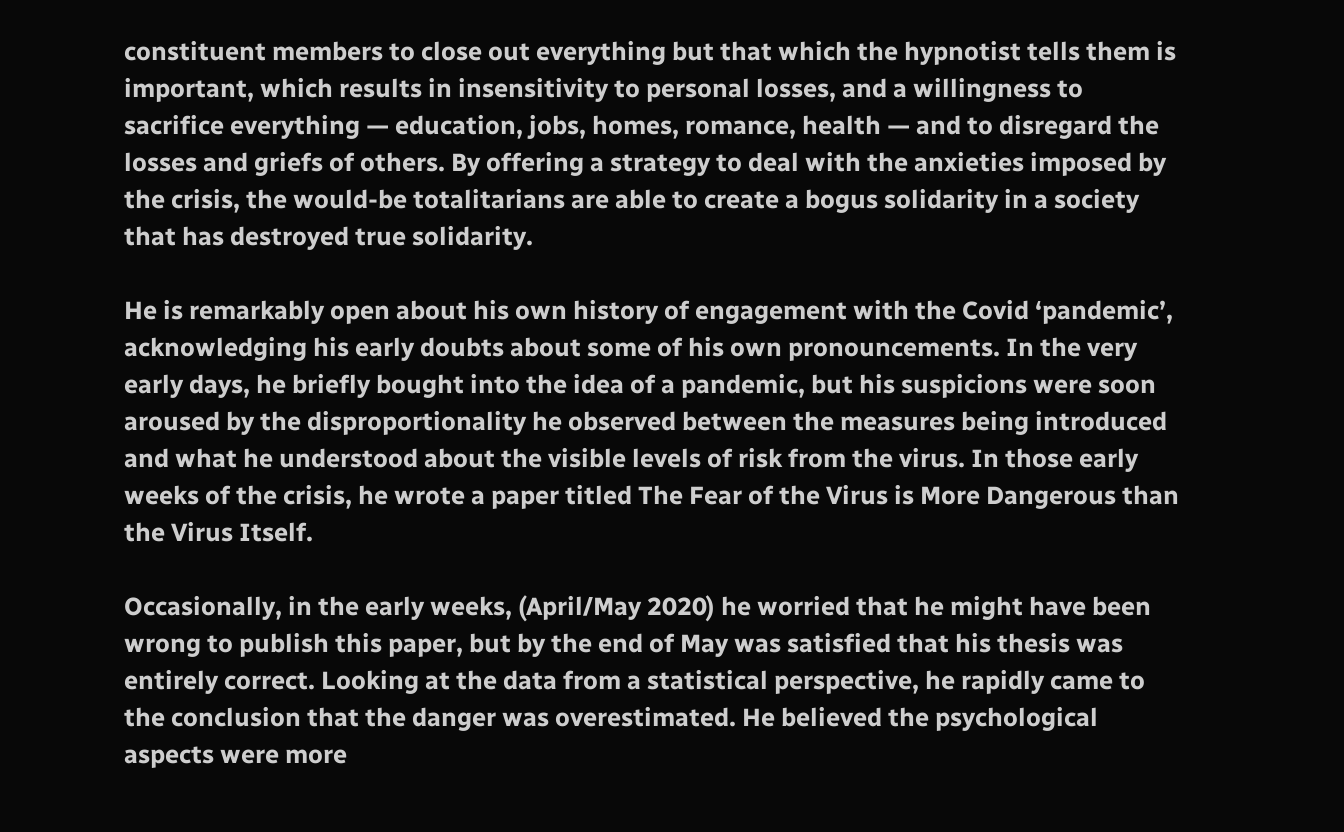constituent members to close out everything but that which the hypnotist tells them is important, which results in insensitivity to personal losses, and a willingness to sacrifice everything — education, jobs, homes, romance, health — and to disregard the losses and griefs of others. By offering a strategy to deal with the anxieties imposed by the crisis, the would-be totalitarians are able to create a bogus solidarity in a society that has destroyed true solidarity.

He is remarkably open about his own history of engagement with the Covid ‘pandemic’, acknowledging his early doubts about some of his own pronouncements. In the very early days, he briefly bought into the idea of a pandemic, but his suspicions were soon aroused by the disproportionality he observed between the measures being introduced and what he understood about the visible levels of risk from the virus. In those early weeks of the crisis, he wrote a paper titled The Fear of the Virus is More Dangerous than the Virus Itself.

Occasionally, in the early weeks, (April/May 2020) he worried that he might have been wrong to publish this paper, but by the end of May was satisfied that his thesis was entirely correct. Looking at the data from a statistical perspective, he rapidly came to the conclusion that the danger was overestimated. He believed the psychological aspects were more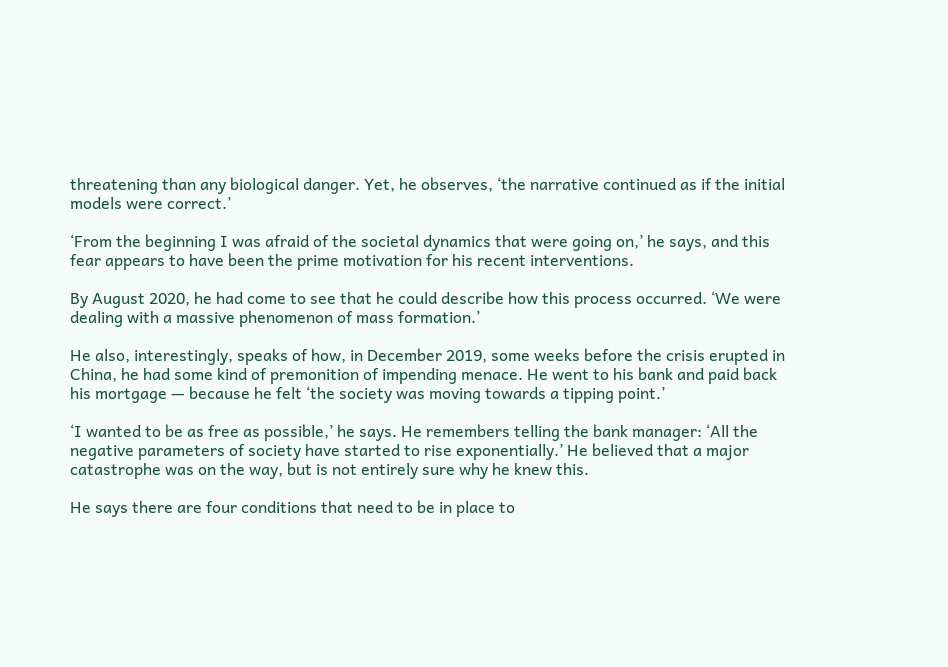threatening than any biological danger. Yet, he observes, ‘the narrative continued as if the initial models were correct.’

‘From the beginning I was afraid of the societal dynamics that were going on,’ he says, and this fear appears to have been the prime motivation for his recent interventions.

By August 2020, he had come to see that he could describe how this process occurred. ‘We were dealing with a massive phenomenon of mass formation.’

He also, interestingly, speaks of how, in December 2019, some weeks before the crisis erupted in China, he had some kind of premonition of impending menace. He went to his bank and paid back his mortgage — because he felt ‘the society was moving towards a tipping point.’

‘I wanted to be as free as possible,’ he says. He remembers telling the bank manager: ‘All the negative parameters of society have started to rise exponentially.’ He believed that a major catastrophe was on the way, but is not entirely sure why he knew this.

He says there are four conditions that need to be in place to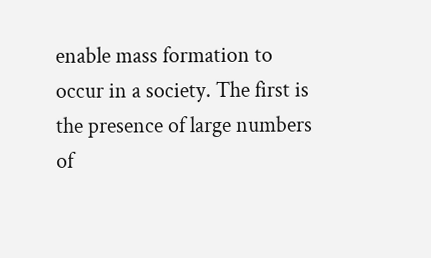enable mass formation to occur in a society. The first is the presence of large numbers of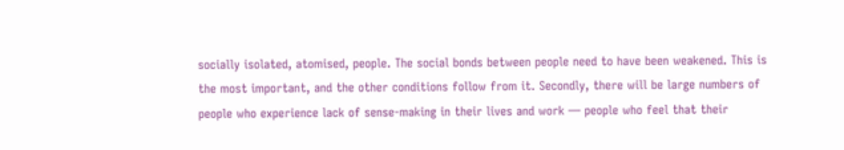socially isolated, atomised, people. The social bonds between people need to have been weakened. This is the most important, and the other conditions follow from it. Secondly, there will be large numbers of people who experience lack of sense-making in their lives and work — people who feel that their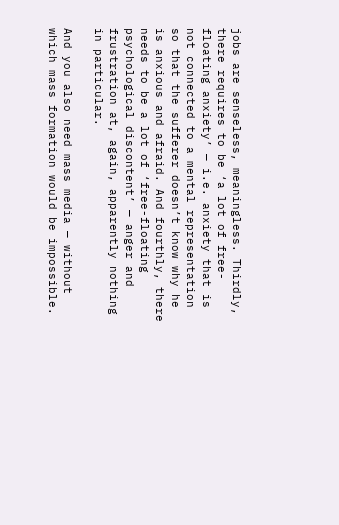jobs are senseless, meaningless. Thirdly, there requires to be ‘a lot of free-floating anxiety’ — i.e. anxiety that is not connected to a mental representation so that the sufferer doesn’t know why he is anxious and afraid. And fourthly, there needs to be a lot of ‘free-floating psychological discontent’ — anger and frustration at, again, apparently nothing in particular.

And you also need mass media — without which mass formation would be impossible.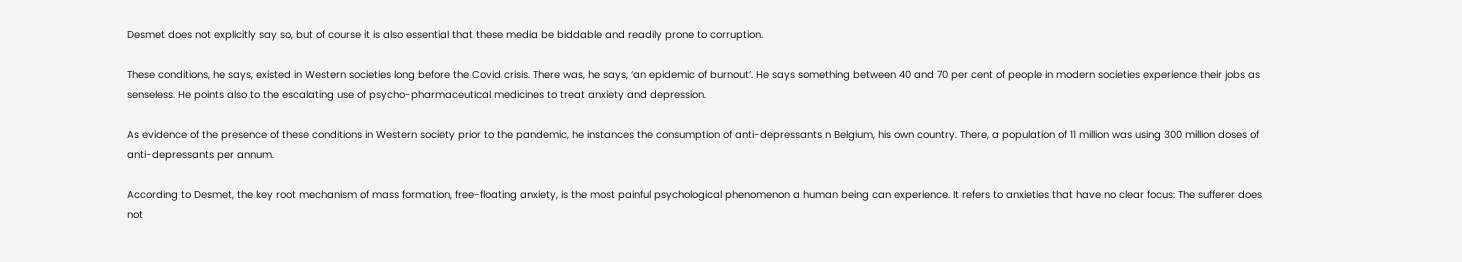Desmet does not explicitly say so, but of course it is also essential that these media be biddable and readily prone to corruption.

These conditions, he says, existed in Western societies long before the Covid crisis. There was, he says, ‘an epidemic of burnout’. He says something between 40 and 70 per cent of people in modern societies experience their jobs as senseless. He points also to the escalating use of psycho-pharmaceutical medicines to treat anxiety and depression.

As evidence of the presence of these conditions in Western society prior to the pandemic, he instances the consumption of anti-depressants n Belgium, his own country. There, a population of 11 million was using 300 million doses of anti-depressants per annum.

According to Desmet, the key root mechanism of mass formation, free-floating anxiety, is the most painful psychological phenomenon a human being can experience. It refers to anxieties that have no clear focus: The sufferer does not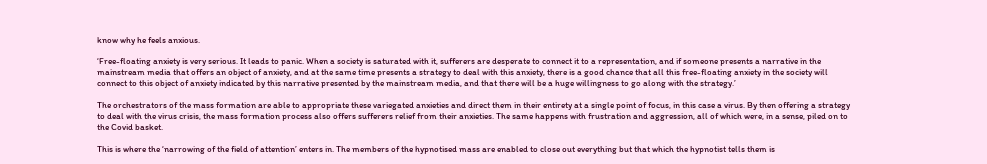know why he feels anxious.

‘Free-floating anxiety is very serious. It leads to panic. When a society is saturated with it, sufferers are desperate to connect it to a representation, and if someone presents a narrative in the mainstream media that offers an object of anxiety, and at the same time presents a strategy to deal with this anxiety, there is a good chance that all this free-floating anxiety in the society will connect to this object of anxiety indicated by this narrative presented by the mainstream media, and that there will be a huge willingness to go along with the strategy.’

The orchestrators of the mass formation are able to appropriate these variegated anxieties and direct them in their entirety at a single point of focus, in this case a virus. By then offering a strategy to deal with the virus crisis, the mass formation process also offers sufferers relief from their anxieties. The same happens with frustration and aggression, all of which were, in a sense, piled on to the Covid basket.

This is where the ‘narrowing of the field of attention’ enters in. The members of the hypnotised mass are enabled to close out everything but that which the hypnotist tells them is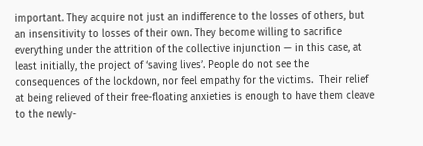important. They acquire not just an indifference to the losses of others, but an insensitivity to losses of their own. They become willing to sacrifice everything under the attrition of the collective injunction — in this case, at least initially, the project of ‘saving lives’. People do not see the consequences of the lockdown, nor feel empathy for the victims.  Their relief at being relieved of their free-floating anxieties is enough to have them cleave to the newly-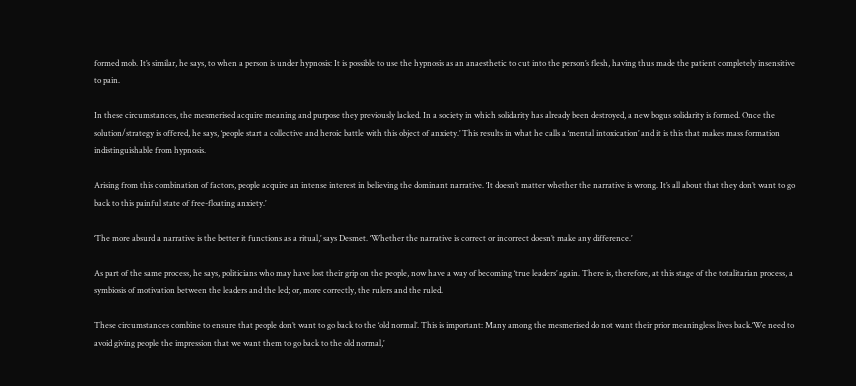formed mob. It’s similar, he says, to when a person is under hypnosis: It is possible to use the hypnosis as an anaesthetic to cut into the person’s flesh, having thus made the patient completely insensitive to pain.

In these circumstances, the mesmerised acquire meaning and purpose they previously lacked. In a society in which solidarity has already been destroyed, a new bogus solidarity is formed. Once the solution/strategy is offered, he says, ‘people start a collective and heroic battle with this object of anxiety.’ This results in what he calls a ‘mental intoxication’ and it is this that makes mass formation indistinguishable from hypnosis.

Arising from this combination of factors, people acquire an intense interest in believing the dominant narrative. ‘It doesn’t matter whether the narrative is wrong. It’s all about that they don’t want to go back to this painful state of free-floating anxiety.’

‘The more absurd a narrative is the better it functions as a ritual,’ says Desmet. ‘Whether the narrative is correct or incorrect doesn’t make any difference.’

As part of the same process, he says, politicians who may have lost their grip on the people, now have a way of becoming ‘true leaders’ again. There is, therefore, at this stage of the totalitarian process, a symbiosis of motivation between the leaders and the led; or, more correctly, the rulers and the ruled.

These circumstances combine to ensure that people don’t want to go back to the ‘old normal’. This is important: Many among the mesmerised do not want their prior meaningless lives back.‘We need to avoid giving people the impression that we want them to go back to the old normal,’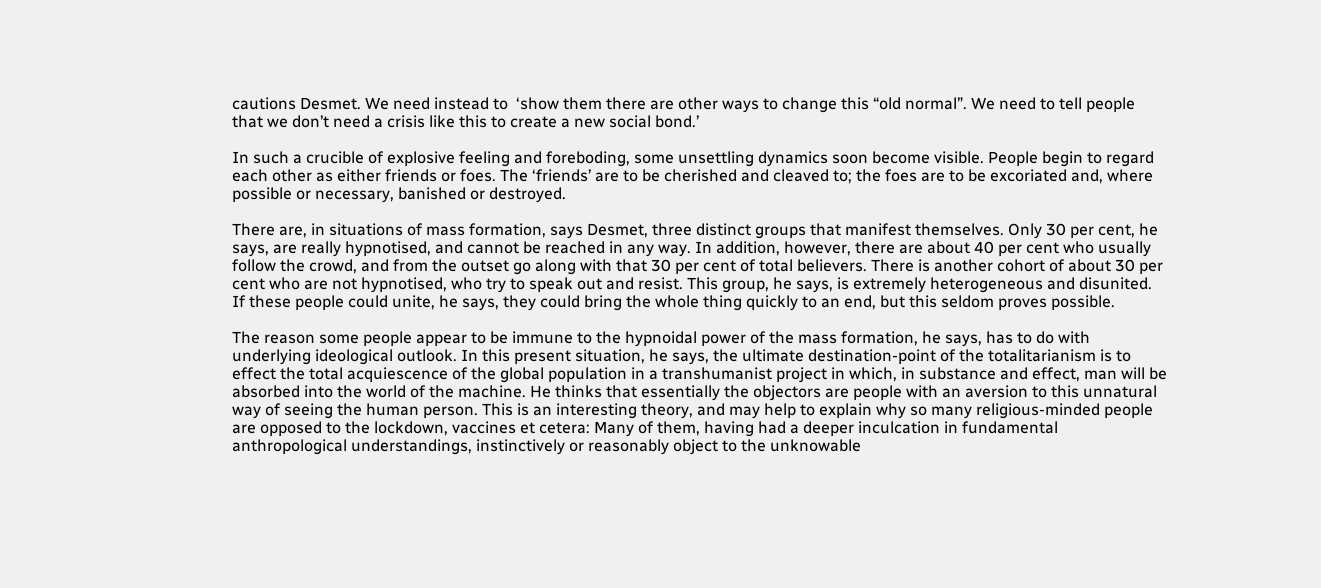cautions Desmet. We need instead to  ‘show them there are other ways to change this “old normal”. We need to tell people that we don’t need a crisis like this to create a new social bond.’

In such a crucible of explosive feeling and foreboding, some unsettling dynamics soon become visible. People begin to regard each other as either friends or foes. The ‘friends’ are to be cherished and cleaved to; the foes are to be excoriated and, where possible or necessary, banished or destroyed.

There are, in situations of mass formation, says Desmet, three distinct groups that manifest themselves. Only 30 per cent, he says, are really hypnotised, and cannot be reached in any way. In addition, however, there are about 40 per cent who usually follow the crowd, and from the outset go along with that 30 per cent of total believers. There is another cohort of about 30 per cent who are not hypnotised, who try to speak out and resist. This group, he says, is extremely heterogeneous and disunited. If these people could unite, he says, they could bring the whole thing quickly to an end, but this seldom proves possible.

The reason some people appear to be immune to the hypnoidal power of the mass formation, he says, has to do with underlying ideological outlook. In this present situation, he says, the ultimate destination-point of the totalitarianism is to effect the total acquiescence of the global population in a transhumanist project in which, in substance and effect, man will be absorbed into the world of the machine. He thinks that essentially the objectors are people with an aversion to this unnatural way of seeing the human person. This is an interesting theory, and may help to explain why so many religious-minded people are opposed to the lockdown, vaccines et cetera: Many of them, having had a deeper inculcation in fundamental anthropological understandings, instinctively or reasonably object to the unknowable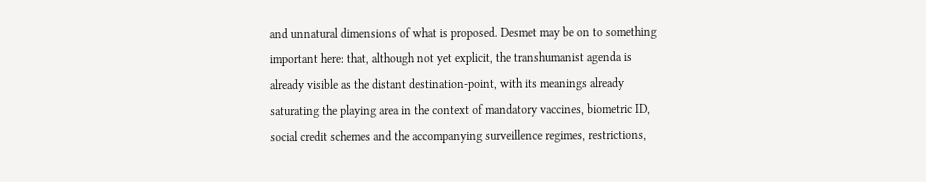and unnatural dimensions of what is proposed. Desmet may be on to something important here: that, although not yet explicit, the transhumanist agenda is already visible as the distant destination-point, with its meanings already saturating the playing area in the context of mandatory vaccines, biometric ID, social credit schemes and the accompanying surveillence regimes, restrictions,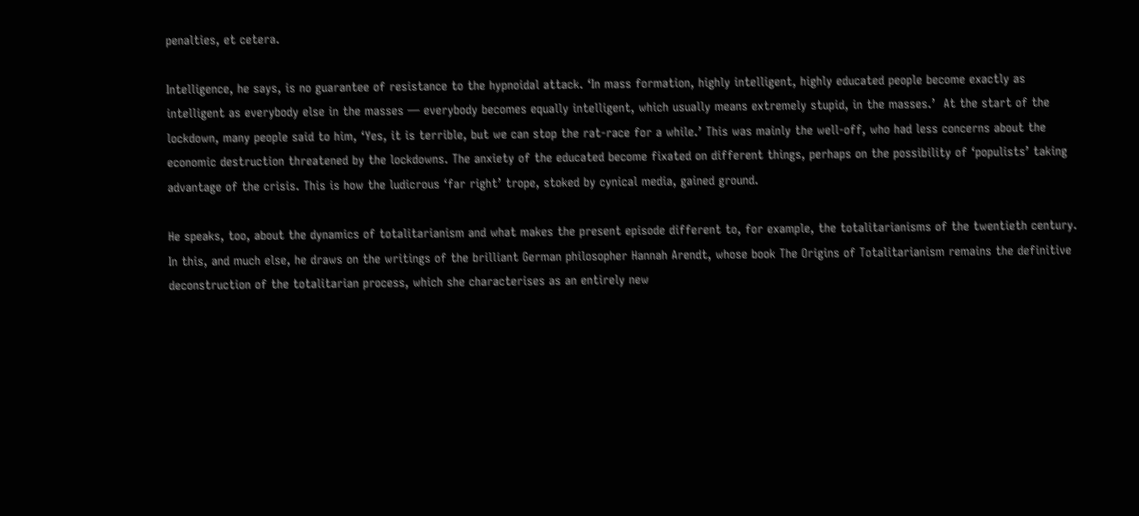penalties, et cetera.

Intelligence, he says, is no guarantee of resistance to the hypnoidal attack. ‘In mass formation, highly intelligent, highly educated people become exactly as intelligent as everybody else in the masses — everybody becomes equally intelligent, which usually means extremely stupid, in the masses.’  At the start of the lockdown, many people said to him, ‘Yes, it is terrible, but we can stop the rat-race for a while.’ This was mainly the well-off, who had less concerns about the economic destruction threatened by the lockdowns. The anxiety of the educated become fixated on different things, perhaps on the possibility of ‘populists’ taking advantage of the crisis. This is how the ludicrous ‘far right’ trope, stoked by cynical media, gained ground.

He speaks, too, about the dynamics of totalitarianism and what makes the present episode different to, for example, the totalitarianisms of the twentieth century. In this, and much else, he draws on the writings of the brilliant German philosopher Hannah Arendt, whose book The Origins of Totalitarianism remains the definitive deconstruction of the totalitarian process, which she characterises as an entirely new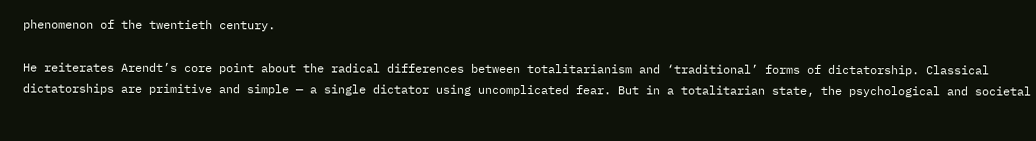phenomenon of the twentieth century.

He reiterates Arendt’s core point about the radical differences between totalitarianism and ‘traditional’ forms of dictatorship. Classical dictatorships are primitive and simple — a single dictator using uncomplicated fear. But in a totalitarian state, the psychological and societal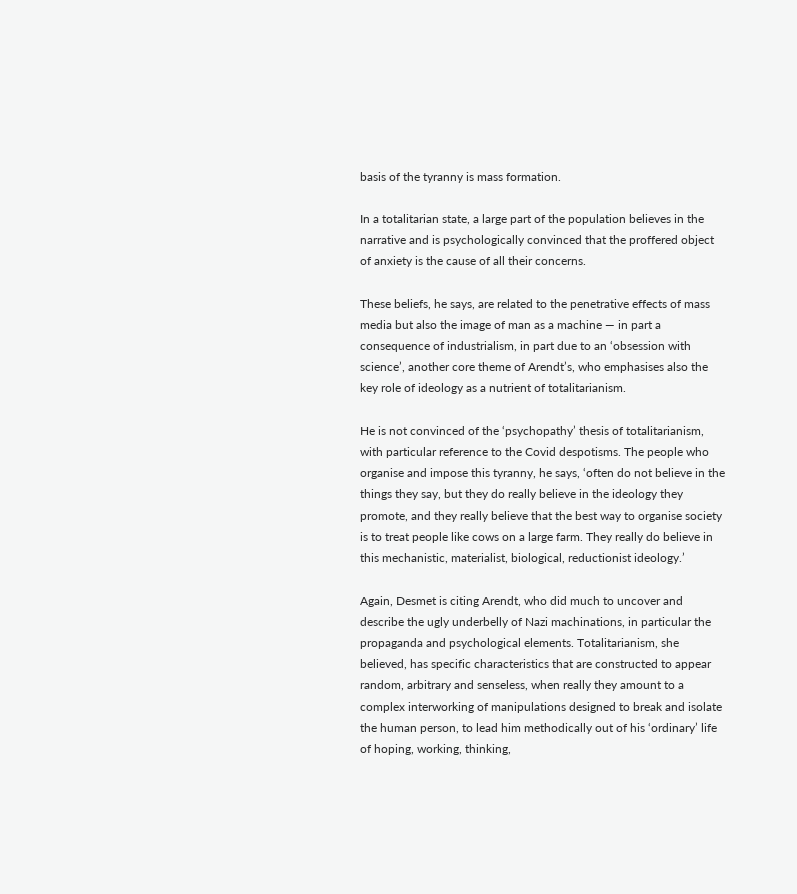basis of the tyranny is mass formation.

In a totalitarian state, a large part of the population believes in the narrative and is psychologically convinced that the proffered object of anxiety is the cause of all their concerns.

These beliefs, he says, are related to the penetrative effects of mass media but also the image of man as a machine — in part a consequence of industrialism, in part due to an ‘obsession with science’, another core theme of Arendt’s, who emphasises also the key role of ideology as a nutrient of totalitarianism.

He is not convinced of the ‘psychopathy’ thesis of totalitarianism, with particular reference to the Covid despotisms. The people who organise and impose this tyranny, he says, ‘often do not believe in the things they say, but they do really believe in the ideology they promote, and they really believe that the best way to organise society is to treat people like cows on a large farm. They really do believe in this mechanistic, materialist, biological, reductionist ideology.’

Again, Desmet is citing Arendt, who did much to uncover and describe the ugly underbelly of Nazi machinations, in particular the propaganda and psychological elements. Totalitarianism, she believed, has specific characteristics that are constructed to appear random, arbitrary and senseless, when really they amount to a complex interworking of manipulations designed to break and isolate the human person, to lead him methodically out of his ‘ordinary’ life of hoping, working, thinking,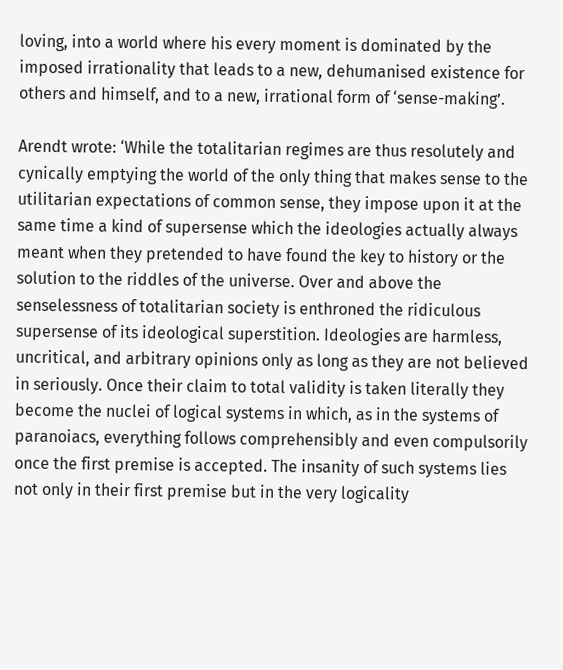loving, into a world where his every moment is dominated by the imposed irrationality that leads to a new, dehumanised existence for others and himself, and to a new, irrational form of ‘sense-making’.

Arendt wrote: ‘While the totalitarian regimes are thus resolutely and cynically emptying the world of the only thing that makes sense to the utilitarian expectations of common sense, they impose upon it at the same time a kind of supersense which the ideologies actually always meant when they pretended to have found the key to history or the solution to the riddles of the universe. Over and above the senselessness of totalitarian society is enthroned the ridiculous supersense of its ideological superstition. Ideologies are harmless, uncritical, and arbitrary opinions only as long as they are not believed in seriously. Once their claim to total validity is taken literally they become the nuclei of logical systems in which, as in the systems of paranoiacs, everything follows comprehensibly and even compulsorily once the first premise is accepted. The insanity of such systems lies not only in their first premise but in the very logicality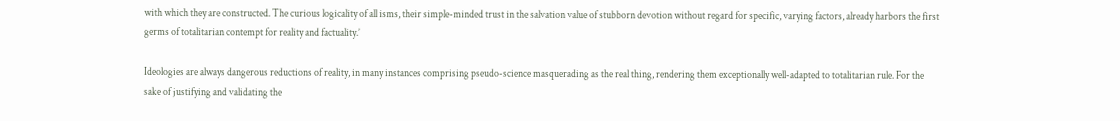with which they are constructed. The curious logicality of all isms, their simple-minded trust in the salvation value of stubborn devotion without regard for specific, varying factors, already harbors the first germs of totalitarian contempt for reality and factuality.’

Ideologies are always dangerous reductions of reality, in many instances comprising pseudo-science masquerading as the real thing, rendering them exceptionally well-adapted to totalitarian rule. For the sake of justifying and validating the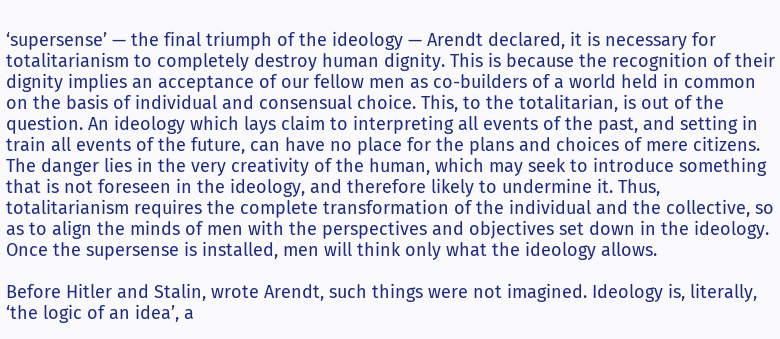‘supersense’ — the final triumph of the ideology — Arendt declared, it is necessary for totalitarianism to completely destroy human dignity. This is because the recognition of their dignity implies an acceptance of our fellow men as co-builders of a world held in common on the basis of individual and consensual choice. This, to the totalitarian, is out of the question. An ideology which lays claim to interpreting all events of the past, and setting in train all events of the future, can have no place for the plans and choices of mere citizens. The danger lies in the very creativity of the human, which may seek to introduce something that is not foreseen in the ideology, and therefore likely to undermine it. Thus, totalitarianism requires the complete transformation of the individual and the collective, so as to align the minds of men with the perspectives and objectives set down in the ideology. Once the supersense is installed, men will think only what the ideology allows.

Before Hitler and Stalin, wrote Arendt, such things were not imagined. Ideology is, literally, ‘the logic of an idea’, a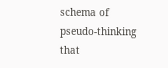schema of pseudo-thinking that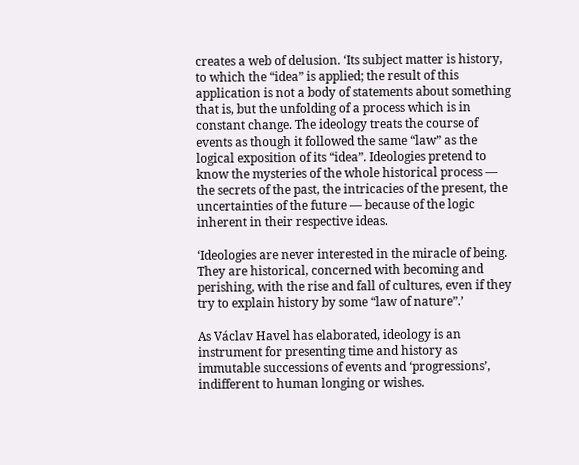creates a web of delusion. ‘Its subject matter is history, to which the “idea” is applied; the result of this application is not a body of statements about something that is, but the unfolding of a process which is in constant change. The ideology treats the course of events as though it followed the same “law” as the logical exposition of its “idea”. Ideologies pretend to know the mysteries of the whole historical process — the secrets of the past, the intricacies of the present, the uncertainties of the future — because of the logic inherent in their respective ideas.

‘Ideologies are never interested in the miracle of being. They are historical, concerned with becoming and perishing, with the rise and fall of cultures, even if they try to explain history by some “law of nature”.’

As Václav Havel has elaborated, ideology is an instrument for presenting time and history as immutable successions of events and ‘progressions’, indifferent to human longing or wishes.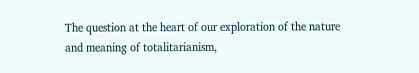The question at the heart of our exploration of the nature and meaning of totalitarianism,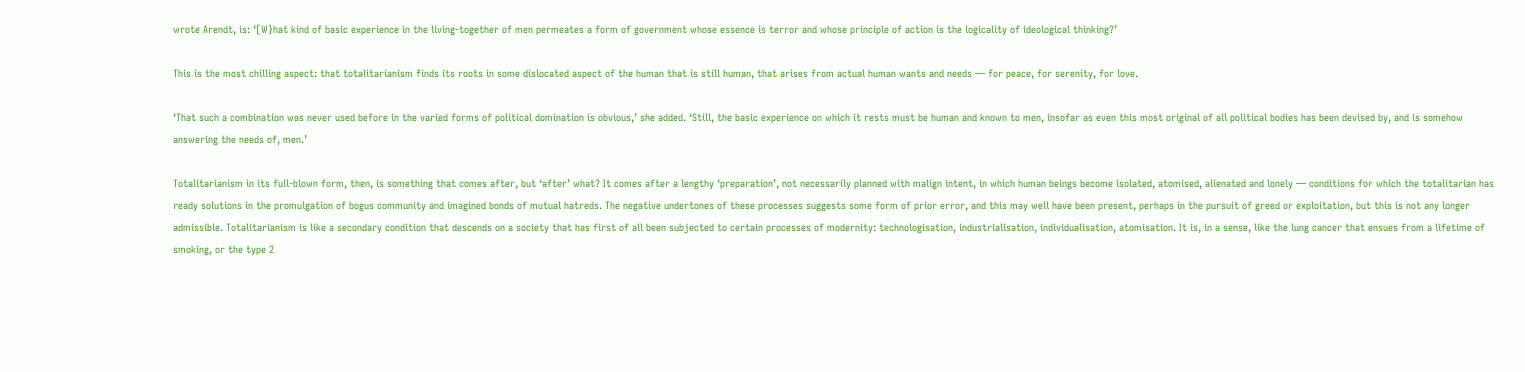wrote Arendt, is: ‘[W}hat kind of basic experience in the living-together of men permeates a form of government whose essence is terror and whose principle of action is the logicality of ideological thinking?’

This is the most chilling aspect: that totalitarianism finds its roots in some dislocated aspect of the human that is still human, that arises from actual human wants and needs — for peace, for serenity, for love.

‘That such a combination was never used before in the varied forms of political domination is obvious,’ she added. ‘Still, the basic experience on which it rests must be human and known to men, insofar as even this most original of all political bodies has been devised by, and is somehow answering the needs of, men.’

Totalitarianism in its full-blown form, then, is something that comes after, but ‘after’ what? It comes after a lengthy ‘preparation’, not necessarily planned with malign intent, in which human beings become isolated, atomised, alienated and lonely — conditions for which the totalitarian has ready solutions in the promulgation of bogus community and imagined bonds of mutual hatreds. The negative undertones of these processes suggests some form of prior error, and this may well have been present, perhaps in the pursuit of greed or exploitation, but this is not any longer admissible. Totalitarianism is like a secondary condition that descends on a society that has first of all been subjected to certain processes of modernity: technologisation, industrialisation, individualisation, atomisation. It is, in a sense, like the lung cancer that ensues from a lifetime of smoking, or the type 2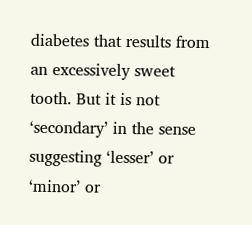diabetes that results from an excessively sweet tooth. But it is not ‘secondary’ in the sense suggesting ‘lesser’ or ‘minor’ or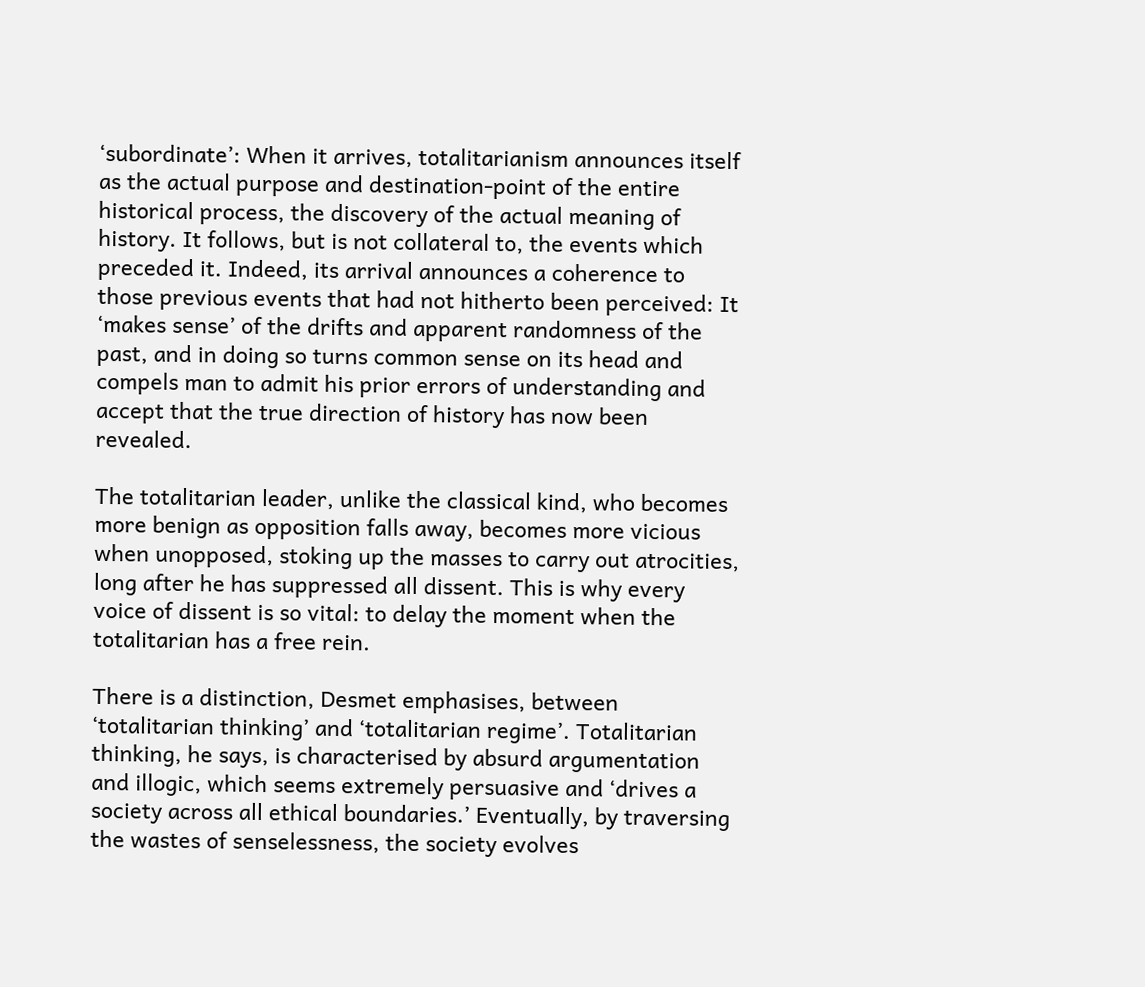‘subordinate’: When it arrives, totalitarianism announces itself as the actual purpose and destination-point of the entire historical process, the discovery of the actual meaning of history. It follows, but is not collateral to, the events which preceded it. Indeed, its arrival announces a coherence to those previous events that had not hitherto been perceived: It ‘makes sense’ of the drifts and apparent randomness of the past, and in doing so turns common sense on its head and compels man to admit his prior errors of understanding and accept that the true direction of history has now been revealed.

The totalitarian leader, unlike the classical kind, who becomes more benign as opposition falls away, becomes more vicious when unopposed, stoking up the masses to carry out atrocities, long after he has suppressed all dissent. This is why every voice of dissent is so vital: to delay the moment when the totalitarian has a free rein.

There is a distinction, Desmet emphasises, between ‘totalitarian thinking’ and ‘totalitarian regime’. Totalitarian thinking, he says, is characterised by absurd argumentation and illogic, which seems extremely persuasive and ‘drives a society across all ethical boundaries.’ Eventually, by traversing the wastes of senselessness, the society evolves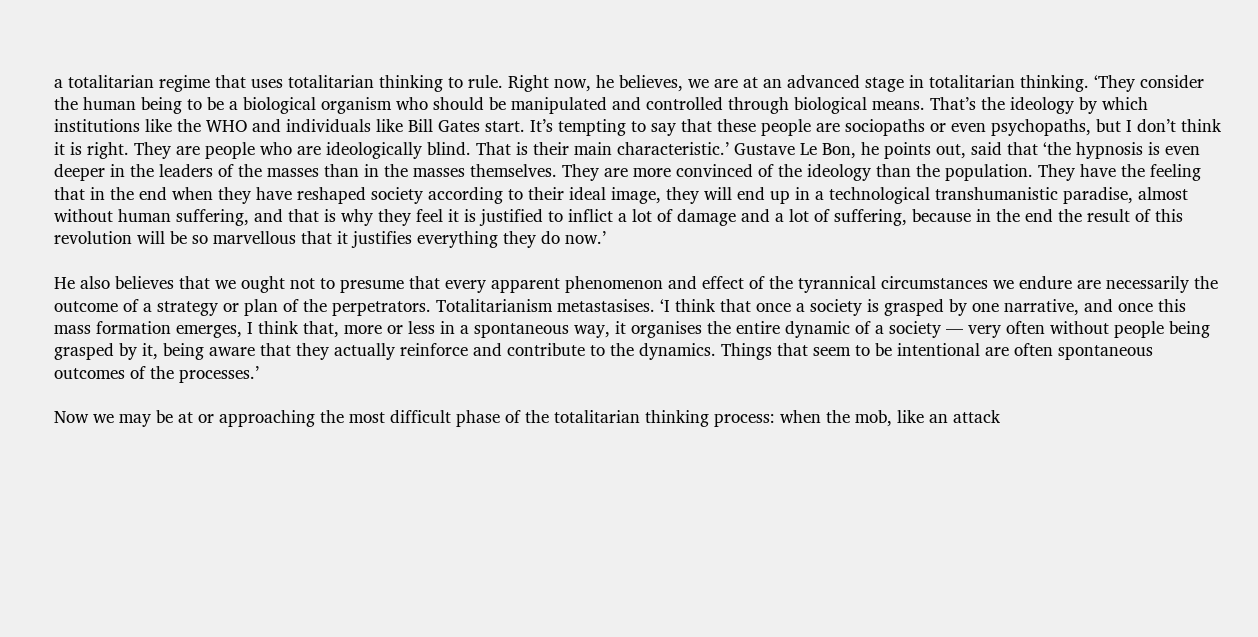a totalitarian regime that uses totalitarian thinking to rule. Right now, he believes, we are at an advanced stage in totalitarian thinking. ‘They consider the human being to be a biological organism who should be manipulated and controlled through biological means. That’s the ideology by which institutions like the WHO and individuals like Bill Gates start. It’s tempting to say that these people are sociopaths or even psychopaths, but I don’t think it is right. They are people who are ideologically blind. That is their main characteristic.’ Gustave Le Bon, he points out, said that ‘the hypnosis is even deeper in the leaders of the masses than in the masses themselves. They are more convinced of the ideology than the population. They have the feeling that in the end when they have reshaped society according to their ideal image, they will end up in a technological transhumanistic paradise, almost without human suffering, and that is why they feel it is justified to inflict a lot of damage and a lot of suffering, because in the end the result of this revolution will be so marvellous that it justifies everything they do now.’

He also believes that we ought not to presume that every apparent phenomenon and effect of the tyrannical circumstances we endure are necessarily the outcome of a strategy or plan of the perpetrators. Totalitarianism metastasises. ‘I think that once a society is grasped by one narrative, and once this mass formation emerges, I think that, more or less in a spontaneous way, it organises the entire dynamic of a society — very often without people being grasped by it, being aware that they actually reinforce and contribute to the dynamics. Things that seem to be intentional are often spontaneous outcomes of the processes.’

Now we may be at or approaching the most difficult phase of the totalitarian thinking process: when the mob, like an attack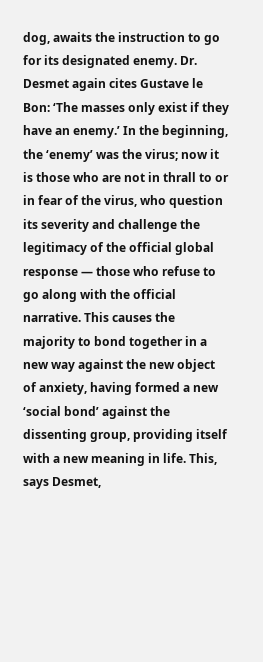dog, awaits the instruction to go for its designated enemy. Dr. Desmet again cites Gustave le Bon: ‘The masses only exist if they have an enemy.’ In the beginning, the ‘enemy’ was the virus; now it is those who are not in thrall to or in fear of the virus, who question its severity and challenge the legitimacy of the official global response — those who refuse to go along with the official narrative. This causes the majority to bond together in a new way against the new object of anxiety, having formed a new ‘social bond’ against the dissenting group, providing itself with a new meaning in life. This, says Desmet,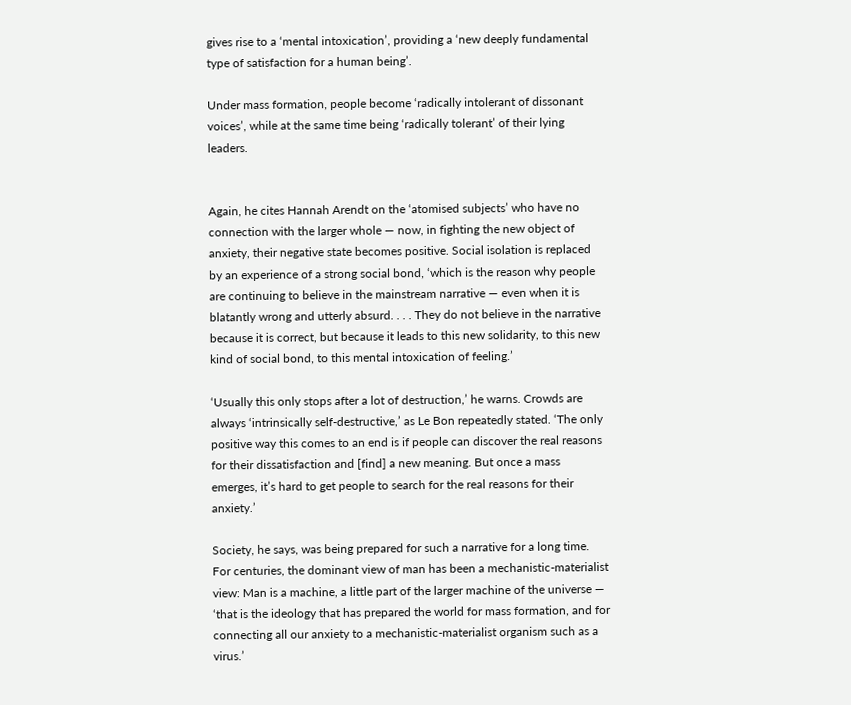gives rise to a ‘mental intoxication’, providing a ‘new deeply fundamental type of satisfaction for a human being’.

Under mass formation, people become ‘radically intolerant of dissonant voices’, while at the same time being ‘radically tolerant’ of their lying leaders.


Again, he cites Hannah Arendt on the ‘atomised subjects’ who have no connection with the larger whole — now, in fighting the new object of anxiety, their negative state becomes positive. Social isolation is replaced by an experience of a strong social bond, ‘which is the reason why people are continuing to believe in the mainstream narrative — even when it is blatantly wrong and utterly absurd. . . . They do not believe in the narrative because it is correct, but because it leads to this new solidarity, to this new kind of social bond, to this mental intoxication of feeling.’

‘Usually this only stops after a lot of destruction,’ he warns. Crowds are always ‘intrinsically self-destructive,’ as Le Bon repeatedly stated. ‘The only positive way this comes to an end is if people can discover the real reasons for their dissatisfaction and [find] a new meaning. But once a mass emerges, it’s hard to get people to search for the real reasons for their anxiety.’

Society, he says, was being prepared for such a narrative for a long time. For centuries, the dominant view of man has been a mechanistic-materialist view: Man is a machine, a little part of the larger machine of the universe — ‘that is the ideology that has prepared the world for mass formation, and for connecting all our anxiety to a mechanistic-materialist organism such as a virus.’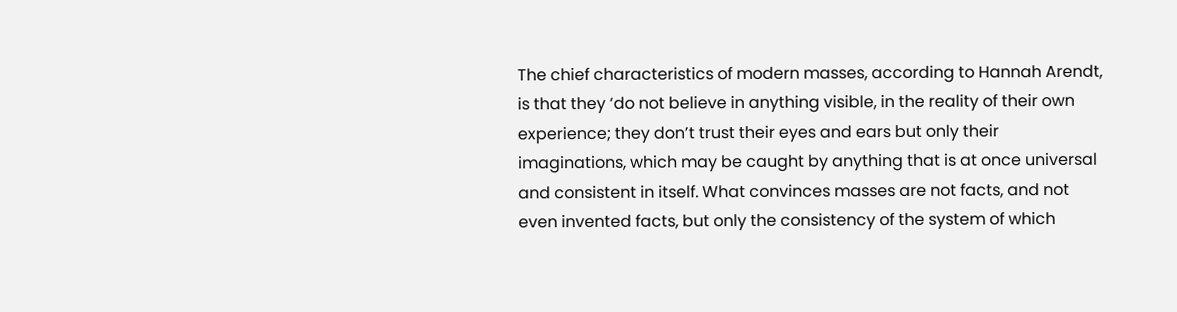The chief characteristics of modern masses, according to Hannah Arendt, is that they ‘do not believe in anything visible, in the reality of their own experience; they don’t trust their eyes and ears but only their imaginations, which may be caught by anything that is at once universal and consistent in itself. What convinces masses are not facts, and not even invented facts, but only the consistency of the system of which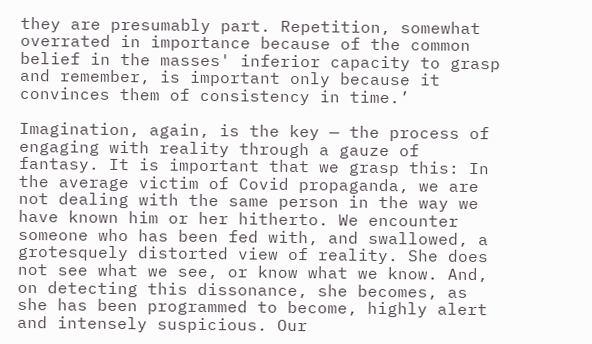they are presumably part. Repetition, somewhat overrated in importance because of the common belief in the masses' inferior capacity to grasp and remember, is important only because it convinces them of consistency in time.’

Imagination, again, is the key — the process of engaging with reality through a gauze of fantasy. It is important that we grasp this: In the average victim of Covid propaganda, we are not dealing with the same person in the way we have known him or her hitherto. We encounter someone who has been fed with, and swallowed, a grotesquely distorted view of reality. She does not see what we see, or know what we know. And, on detecting this dissonance, she becomes, as she has been programmed to become, highly alert and intensely suspicious. Our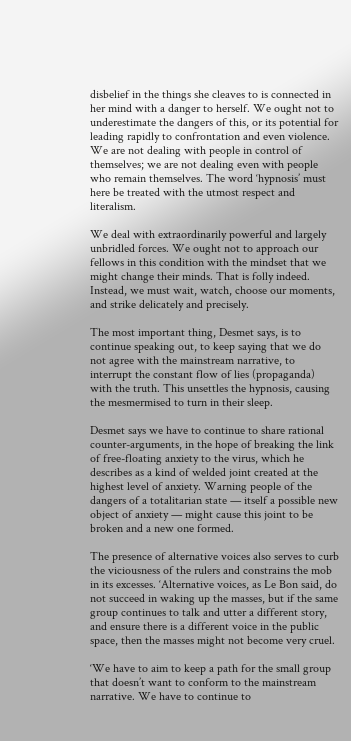disbelief in the things she cleaves to is connected in her mind with a danger to herself. We ought not to underestimate the dangers of this, or its potential for leading rapidly to confrontation and even violence. We are not dealing with people in control of themselves; we are not dealing even with people who remain themselves. The word ‘hypnosis’ must here be treated with the utmost respect and literalism.

We deal with extraordinarily powerful and largely unbridled forces. We ought not to approach our fellows in this condition with the mindset that we might change their minds. That is folly indeed. Instead, we must wait, watch, choose our moments, and strike delicately and precisely.

The most important thing, Desmet says, is to continue speaking out, to keep saying that we do not agree with the mainstream narrative, to interrupt the constant flow of lies (propaganda) with the truth. This unsettles the hypnosis, causing the mesmermised to turn in their sleep.

Desmet says we have to continue to share rational counter-arguments, in the hope of breaking the link of free-floating anxiety to the virus, which he describes as a kind of welded joint created at the highest level of anxiety. Warning people of the dangers of a totalitarian state — itself a possible new object of anxiety — might cause this joint to be broken and a new one formed.

The presence of alternative voices also serves to curb the viciousness of the rulers and constrains the mob in its excesses. ‘Alternative voices, as Le Bon said, do not succeed in waking up the masses, but if the same group continues to talk and utter a different story, and ensure there is a different voice in the public space, then the masses might not become very cruel.

‘We have to aim to keep a path for the small group that doesn’t want to conform to the mainstream narrative. We have to continue to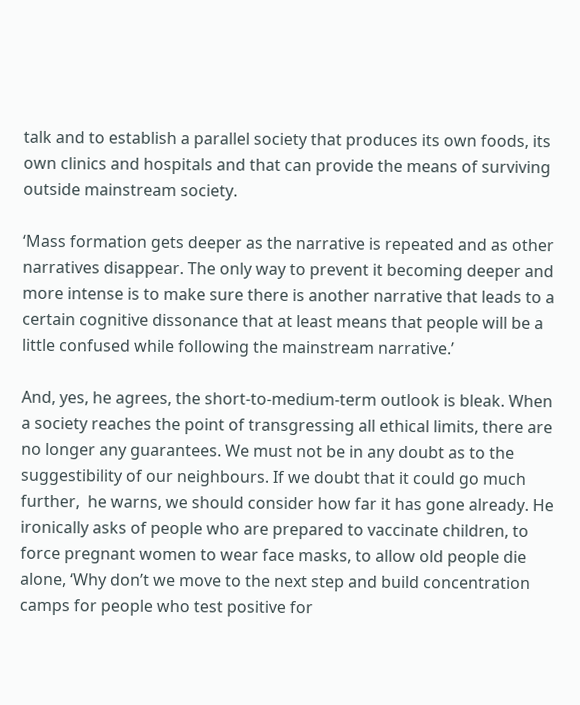talk and to establish a parallel society that produces its own foods, its own clinics and hospitals and that can provide the means of surviving outside mainstream society.

‘Mass formation gets deeper as the narrative is repeated and as other narratives disappear. The only way to prevent it becoming deeper and more intense is to make sure there is another narrative that leads to a certain cognitive dissonance that at least means that people will be a little confused while following the mainstream narrative.’

And, yes, he agrees, the short-to-medium-term outlook is bleak. When a society reaches the point of transgressing all ethical limits, there are no longer any guarantees. We must not be in any doubt as to the suggestibility of our neighbours. If we doubt that it could go much further,  he warns, we should consider how far it has gone already. He ironically asks of people who are prepared to vaccinate children, to force pregnant women to wear face masks, to allow old people die alone, ‘Why don’t we move to the next step and build concentration camps for people who test positive for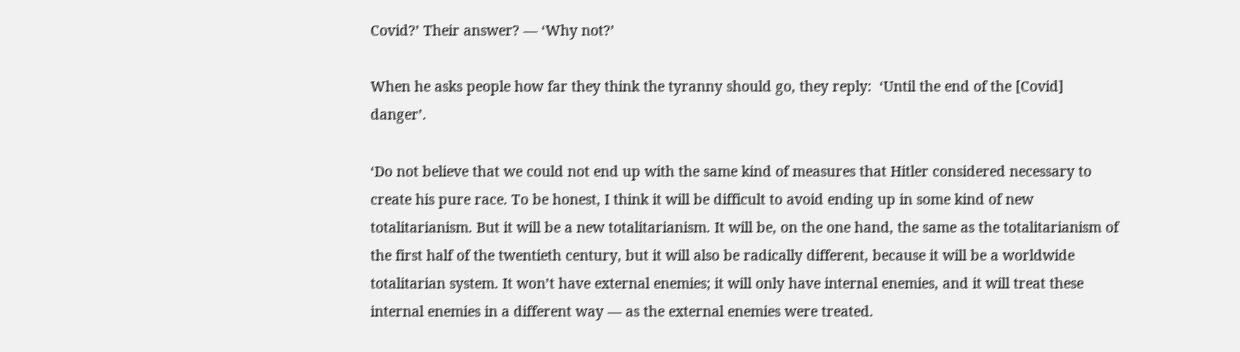Covid?’ Their answer? — ‘Why not?’

When he asks people how far they think the tyranny should go, they reply:  ‘Until the end of the [Covid] danger’.

‘Do not believe that we could not end up with the same kind of measures that Hitler considered necessary to create his pure race. To be honest, I think it will be difficult to avoid ending up in some kind of new totalitarianism. But it will be a new totalitarianism. It will be, on the one hand, the same as the totalitarianism of the first half of the twentieth century, but it will also be radically different, because it will be a worldwide totalitarian system. It won’t have external enemies; it will only have internal enemies, and it will treat these internal enemies in a different way — as the external enemies were treated.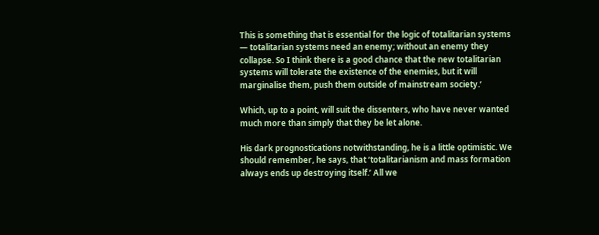This is something that is essential for the logic of totalitarian systems  — totalitarian systems need an enemy; without an enemy they collapse. So I think there is a good chance that the new totalitarian systems will tolerate the existence of the enemies, but it will marginalise them, push them outside of mainstream society.’

Which, up to a point, will suit the dissenters, who have never wanted much more than simply that they be let alone.

His dark prognostications notwithstanding, he is a little optimistic. We should remember, he says, that ‘totalitarianism and mass formation always ends up destroying itself.’ All we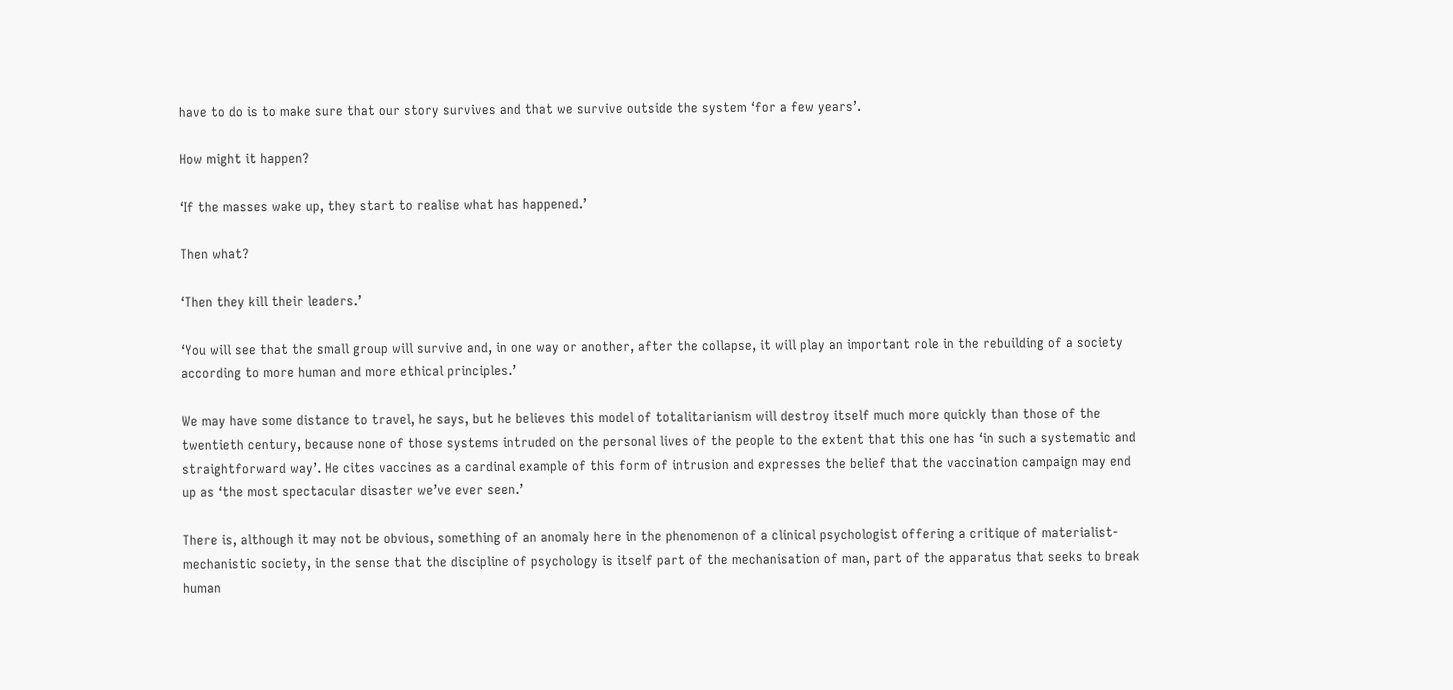have to do is to make sure that our story survives and that we survive outside the system ‘for a few years’.

How might it happen?

‘If the masses wake up, they start to realise what has happened.’

Then what?

‘Then they kill their leaders.’

‘You will see that the small group will survive and, in one way or another, after the collapse, it will play an important role in the rebuilding of a society according to more human and more ethical principles.’

We may have some distance to travel, he says, but he believes this model of totalitarianism will destroy itself much more quickly than those of the twentieth century, because none of those systems intruded on the personal lives of the people to the extent that this one has ‘in such a systematic and straightforward way’. He cites vaccines as a cardinal example of this form of intrusion and expresses the belief that the vaccination campaign may end up as ‘the most spectacular disaster we’ve ever seen.’

There is, although it may not be obvious, something of an anomaly here in the phenomenon of a clinical psychologist offering a critique of materialist-mechanistic society, in the sense that the discipline of psychology is itself part of the mechanisation of man, part of the apparatus that seeks to break human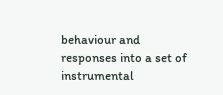behaviour and responses into a set of instrumental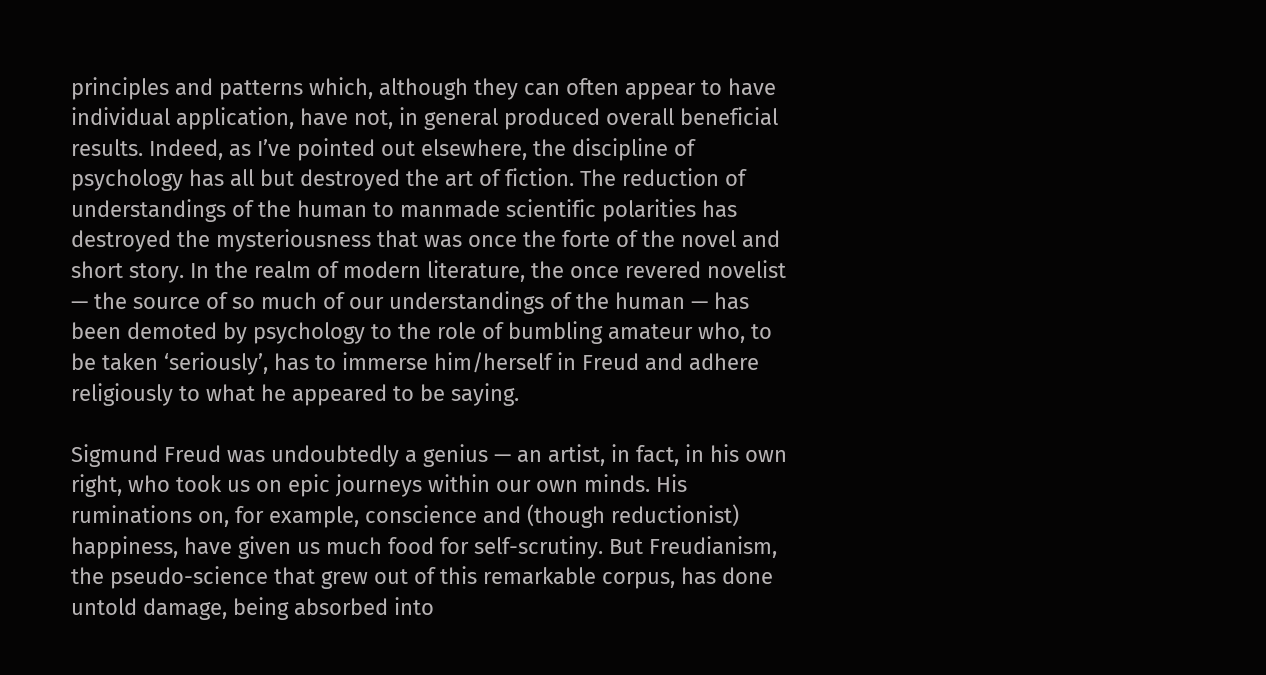principles and patterns which, although they can often appear to have individual application, have not, in general produced overall beneficial results. Indeed, as I’ve pointed out elsewhere, the discipline of psychology has all but destroyed the art of fiction. The reduction of understandings of the human to manmade scientific polarities has destroyed the mysteriousness that was once the forte of the novel and short story. In the realm of modern literature, the once revered novelist — the source of so much of our understandings of the human — has been demoted by psychology to the role of bumbling amateur who, to be taken ‘seriously’, has to immerse him/herself in Freud and adhere religiously to what he appeared to be saying.

Sigmund Freud was undoubtedly a genius — an artist, in fact, in his own right, who took us on epic journeys within our own minds. His ruminations on, for example, conscience and (though reductionist) happiness, have given us much food for self-scrutiny. But Freudianism, the pseudo-science that grew out of this remarkable corpus, has done untold damage, being absorbed into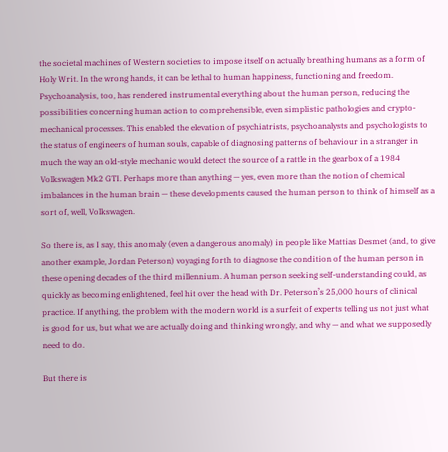the societal machines of Western societies to impose itself on actually breathing humans as a form of Holy Writ. In the wrong hands, it can be lethal to human happiness, functioning and freedom. Psychoanalysis, too, has rendered instrumental everything about the human person, reducing the possibilities concerning human action to comprehensible, even simplistic pathologies and crypto-mechanical processes. This enabled the elevation of psychiatrists, psychoanalysts and psychologists to the status of engineers of human souls, capable of diagnosing patterns of behaviour in a stranger in much the way an old-style mechanic would detect the source of a rattle in the gearbox of a 1984 Volkswagen Mk2 GTI. Perhaps more than anything — yes, even more than the notion of chemical imbalances in the human brain — these developments caused the human person to think of himself as a sort of, well, Volkswagen.

So there is, as I say, this anomaly (even a dangerous anomaly) in people like Mattias Desmet (and, to give another example, Jordan Peterson) voyaging forth to diagnose the condition of the human person in these opening decades of the third millennium. A human person seeking self-understanding could, as quickly as becoming enlightened, feel hit over the head with Dr. Peterson’s 25,000 hours of clinical practice. If anything, the problem with the modern world is a surfeit of experts telling us not just what is good for us, but what we are actually doing and thinking wrongly, and why — and what we supposedly need to do.

But there is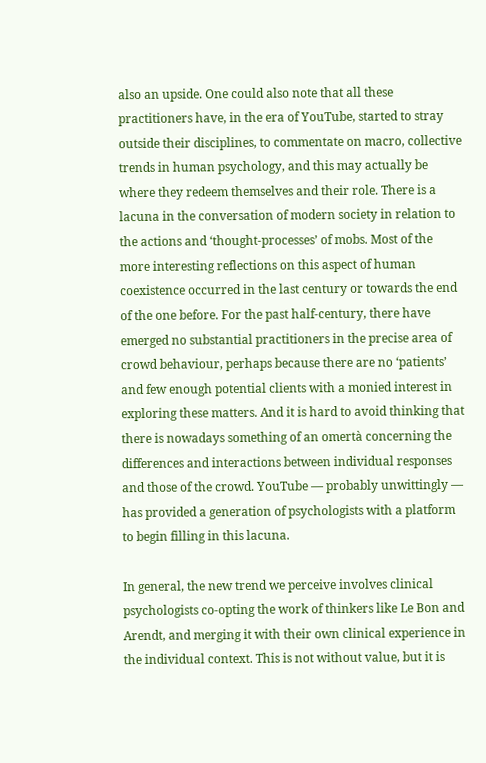also an upside. One could also note that all these practitioners have, in the era of YouTube, started to stray outside their disciplines, to commentate on macro, collective trends in human psychology, and this may actually be where they redeem themselves and their role. There is a lacuna in the conversation of modern society in relation to the actions and ‘thought-processes’ of mobs. Most of the more interesting reflections on this aspect of human coexistence occurred in the last century or towards the end of the one before. For the past half-century, there have emerged no substantial practitioners in the precise area of crowd behaviour, perhaps because there are no ‘patients’ and few enough potential clients with a monied interest in exploring these matters. And it is hard to avoid thinking that there is nowadays something of an omertà concerning the differences and interactions between individual responses and those of the crowd. YouTube — probably unwittingly — has provided a generation of psychologists with a platform to begin filling in this lacuna.

In general, the new trend we perceive involves clinical psychologists co-opting the work of thinkers like Le Bon and Arendt, and merging it with their own clinical experience in the individual context. This is not without value, but it is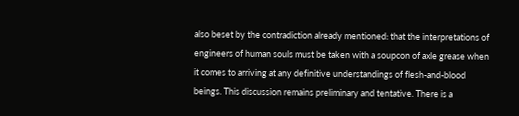also beset by the contradiction already mentioned: that the interpretations of engineers of human souls must be taken with a soupcon of axle grease when it comes to arriving at any definitive understandings of flesh-and-blood beings. This discussion remains preliminary and tentative. There is a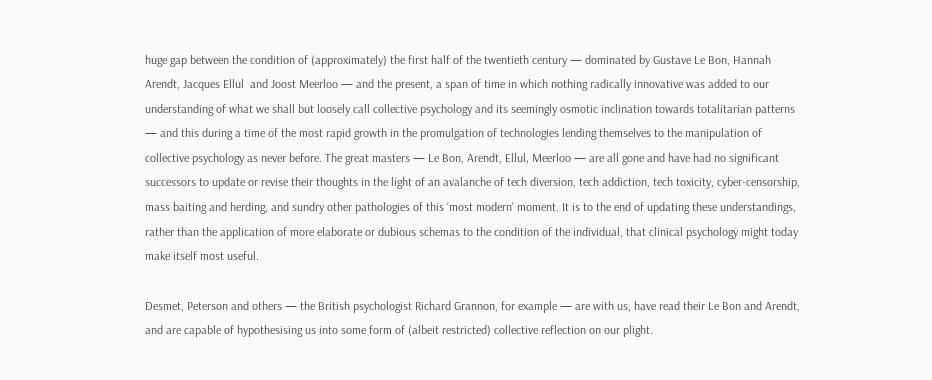huge gap between the condition of (approximately) the first half of the twentieth century — dominated by Gustave Le Bon, Hannah Arendt, Jacques Ellul  and Joost Meerloo — and the present, a span of time in which nothing radically innovative was added to our understanding of what we shall but loosely call collective psychology and its seemingly osmotic inclination towards totalitarian patterns — and this during a time of the most rapid growth in the promulgation of technologies lending themselves to the manipulation of collective psychology as never before. The great masters — Le Bon, Arendt, Ellul, Meerloo — are all gone and have had no significant successors to update or revise their thoughts in the light of an avalanche of tech diversion, tech addiction, tech toxicity, cyber-censorship, mass baiting and herding, and sundry other pathologies of this ‘most modern’ moment. It is to the end of updating these understandings, rather than the application of more elaborate or dubious schemas to the condition of the individual, that clinical psychology might today make itself most useful.

Desmet, Peterson and others — the British psychologist Richard Grannon, for example — are with us, have read their Le Bon and Arendt, and are capable of hypothesising us into some form of (albeit restricted) collective reflection on our plight.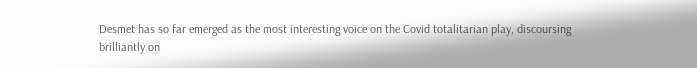Desmet has so far emerged as the most interesting voice on the Covid totalitarian play, discoursing brilliantly on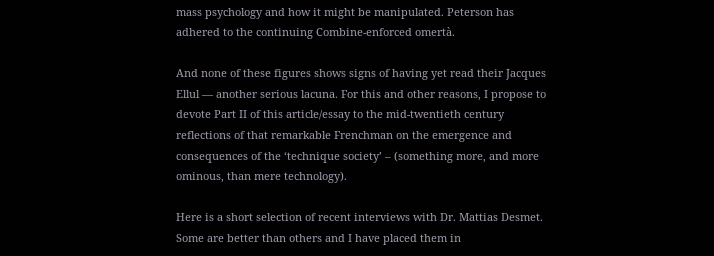mass psychology and how it might be manipulated. Peterson has adhered to the continuing Combine-enforced omertà.

And none of these figures shows signs of having yet read their Jacques Ellul — another serious lacuna. For this and other reasons, I propose to devote Part II of this article/essay to the mid-twentieth century reflections of that remarkable Frenchman on the emergence and consequences of the ‘technique society’ – (something more, and more ominous, than mere technology).

Here is a short selection of recent interviews with Dr. Mattias Desmet. Some are better than others and I have placed them in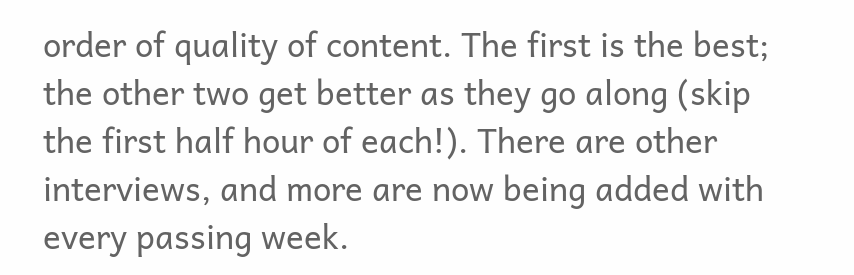order of quality of content. The first is the best; the other two get better as they go along (skip the first half hour of each!). There are other interviews, and more are now being added with every passing week.